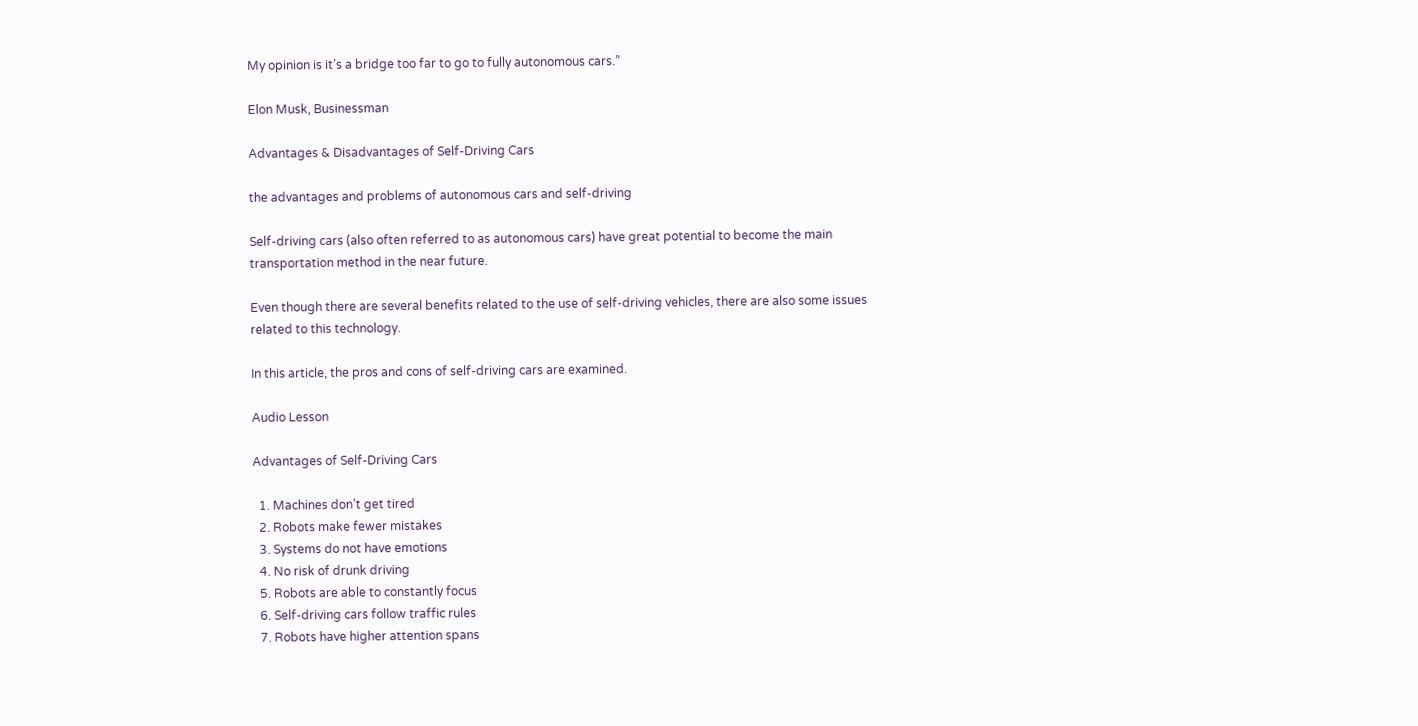My opinion is it’s a bridge too far to go to fully autonomous cars.”

Elon Musk, Businessman

Advantages & Disadvantages of Self-Driving Cars

the advantages and problems of autonomous cars and self-driving

Self-driving cars (also often referred to as autonomous cars) have great potential to become the main transportation method in the near future.

Even though there are several benefits related to the use of self-driving vehicles, there are also some issues related to this technology.

In this article, the pros and cons of self-driving cars are examined.

Audio Lesson

Advantages of Self-Driving Cars

  1. Machines don’t get tired
  2. Robots make fewer mistakes
  3. Systems do not have emotions
  4. No risk of drunk driving
  5. Robots are able to constantly focus
  6. Self-driving cars follow traffic rules
  7. Robots have higher attention spans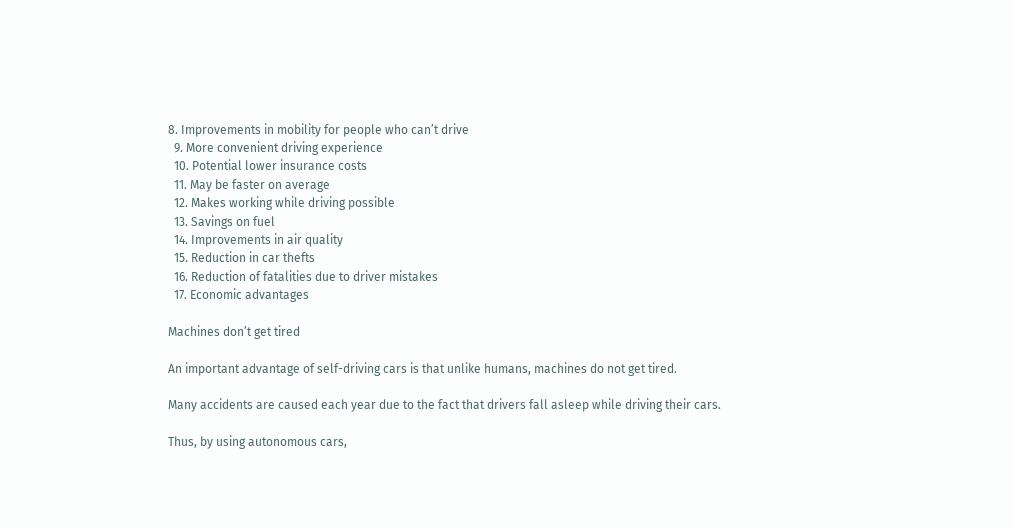8. Improvements in mobility for people who can’t drive
  9. More convenient driving experience
  10. Potential lower insurance costs
  11. May be faster on average
  12. Makes working while driving possible
  13. Savings on fuel
  14. Improvements in air quality
  15. Reduction in car thefts
  16. Reduction of fatalities due to driver mistakes
  17. Economic advantages

Machines don’t get tired

An important advantage of self-driving cars is that unlike humans, machines do not get tired.

Many accidents are caused each year due to the fact that drivers fall asleep while driving their cars.

Thus, by using autonomous cars,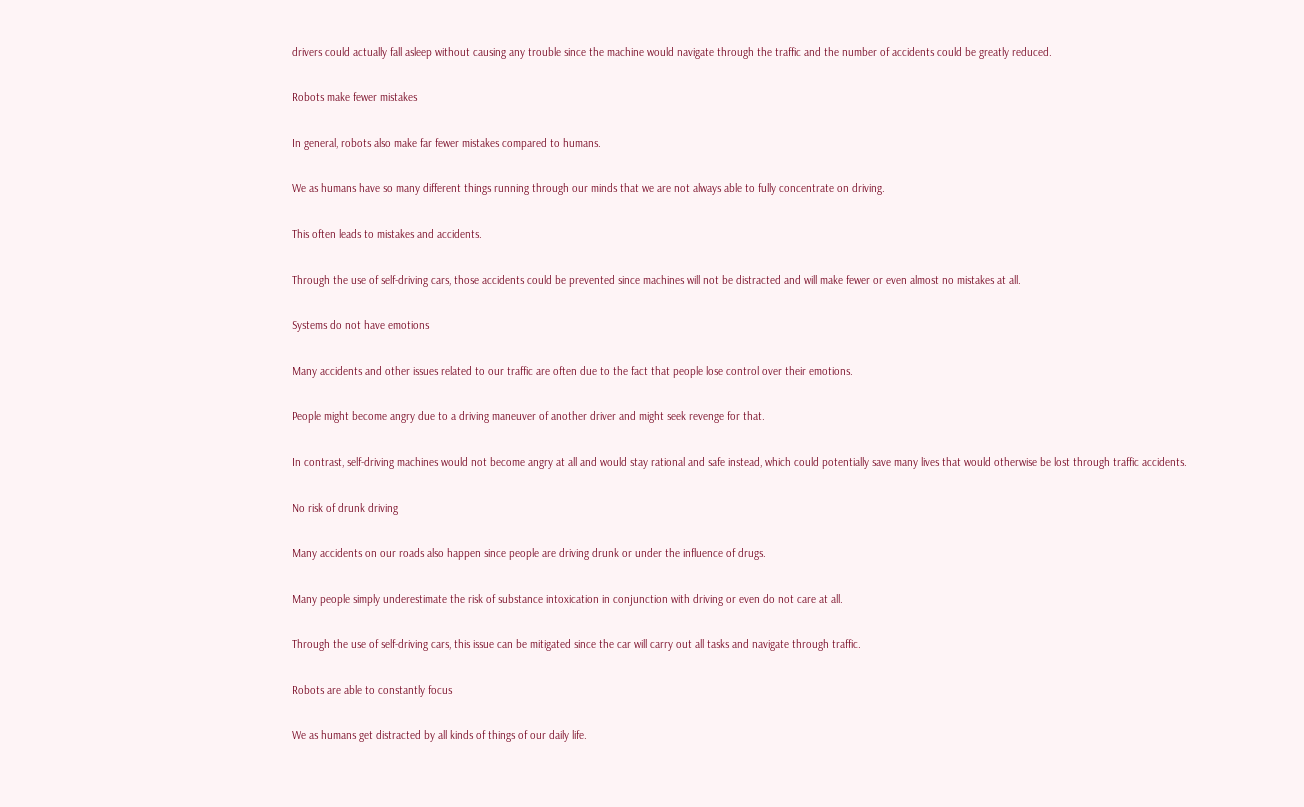drivers could actually fall asleep without causing any trouble since the machine would navigate through the traffic and the number of accidents could be greatly reduced.

Robots make fewer mistakes

In general, robots also make far fewer mistakes compared to humans.

We as humans have so many different things running through our minds that we are not always able to fully concentrate on driving.

This often leads to mistakes and accidents.

Through the use of self-driving cars, those accidents could be prevented since machines will not be distracted and will make fewer or even almost no mistakes at all.

Systems do not have emotions

Many accidents and other issues related to our traffic are often due to the fact that people lose control over their emotions.

People might become angry due to a driving maneuver of another driver and might seek revenge for that.

In contrast, self-driving machines would not become angry at all and would stay rational and safe instead, which could potentially save many lives that would otherwise be lost through traffic accidents.

No risk of drunk driving

Many accidents on our roads also happen since people are driving drunk or under the influence of drugs.

Many people simply underestimate the risk of substance intoxication in conjunction with driving or even do not care at all.

Through the use of self-driving cars, this issue can be mitigated since the car will carry out all tasks and navigate through traffic.

Robots are able to constantly focus

We as humans get distracted by all kinds of things of our daily life.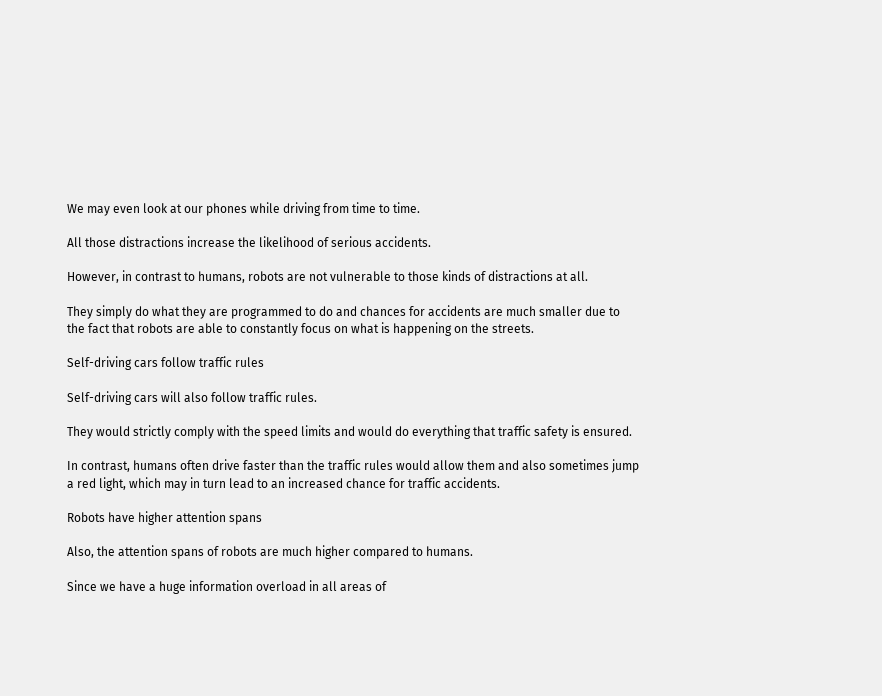We may even look at our phones while driving from time to time.

All those distractions increase the likelihood of serious accidents.

However, in contrast to humans, robots are not vulnerable to those kinds of distractions at all.

They simply do what they are programmed to do and chances for accidents are much smaller due to the fact that robots are able to constantly focus on what is happening on the streets.

Self-driving cars follow traffic rules

Self-driving cars will also follow traffic rules.

They would strictly comply with the speed limits and would do everything that traffic safety is ensured.

In contrast, humans often drive faster than the traffic rules would allow them and also sometimes jump a red light, which may in turn lead to an increased chance for traffic accidents.

Robots have higher attention spans

Also, the attention spans of robots are much higher compared to humans.

Since we have a huge information overload in all areas of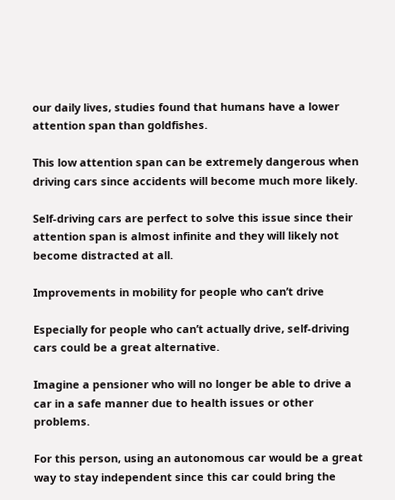our daily lives, studies found that humans have a lower attention span than goldfishes.

This low attention span can be extremely dangerous when driving cars since accidents will become much more likely.

Self-driving cars are perfect to solve this issue since their attention span is almost infinite and they will likely not become distracted at all.

Improvements in mobility for people who can’t drive

Especially for people who can’t actually drive, self-driving cars could be a great alternative.

Imagine a pensioner who will no longer be able to drive a car in a safe manner due to health issues or other problems.

For this person, using an autonomous car would be a great way to stay independent since this car could bring the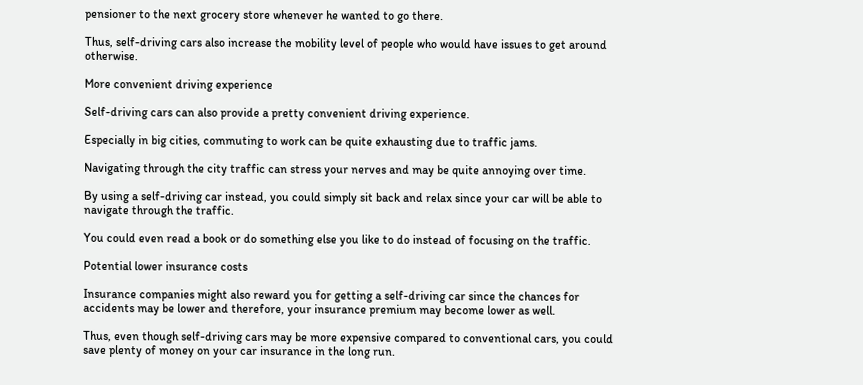pensioner to the next grocery store whenever he wanted to go there.

Thus, self-driving cars also increase the mobility level of people who would have issues to get around otherwise.

More convenient driving experience

Self-driving cars can also provide a pretty convenient driving experience.

Especially in big cities, commuting to work can be quite exhausting due to traffic jams.

Navigating through the city traffic can stress your nerves and may be quite annoying over time.

By using a self-driving car instead, you could simply sit back and relax since your car will be able to navigate through the traffic.

You could even read a book or do something else you like to do instead of focusing on the traffic.

Potential lower insurance costs

Insurance companies might also reward you for getting a self-driving car since the chances for accidents may be lower and therefore, your insurance premium may become lower as well.

Thus, even though self-driving cars may be more expensive compared to conventional cars, you could save plenty of money on your car insurance in the long run.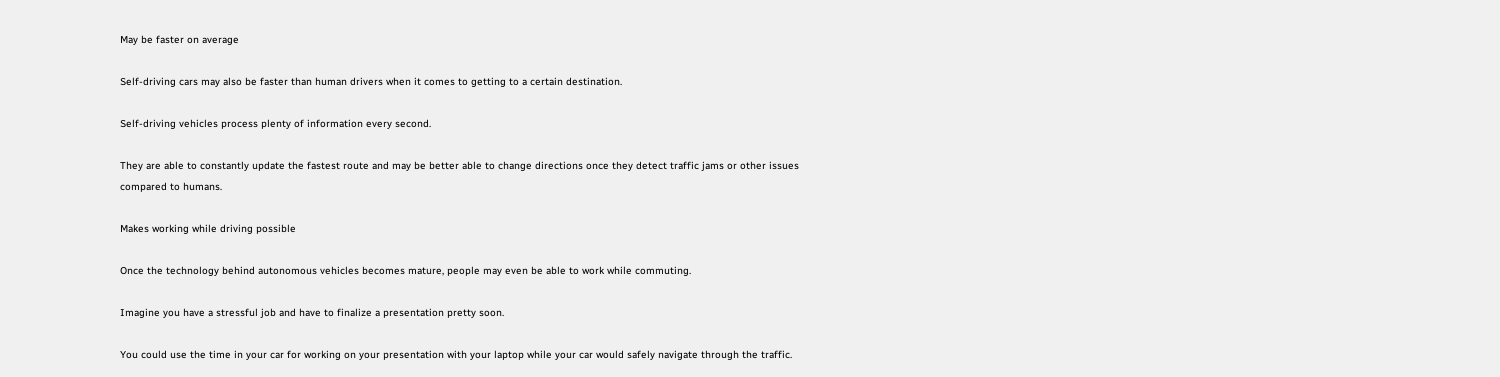May be faster on average

Self-driving cars may also be faster than human drivers when it comes to getting to a certain destination.

Self-driving vehicles process plenty of information every second.

They are able to constantly update the fastest route and may be better able to change directions once they detect traffic jams or other issues compared to humans.

Makes working while driving possible

Once the technology behind autonomous vehicles becomes mature, people may even be able to work while commuting.

Imagine you have a stressful job and have to finalize a presentation pretty soon.

You could use the time in your car for working on your presentation with your laptop while your car would safely navigate through the traffic.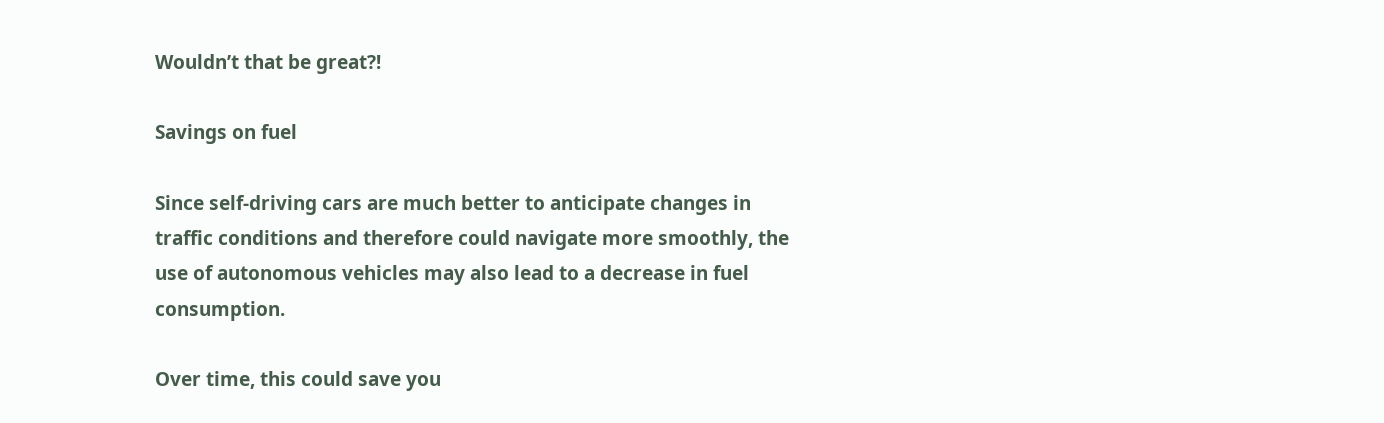Wouldn’t that be great?!

Savings on fuel

Since self-driving cars are much better to anticipate changes in traffic conditions and therefore could navigate more smoothly, the use of autonomous vehicles may also lead to a decrease in fuel consumption.

Over time, this could save you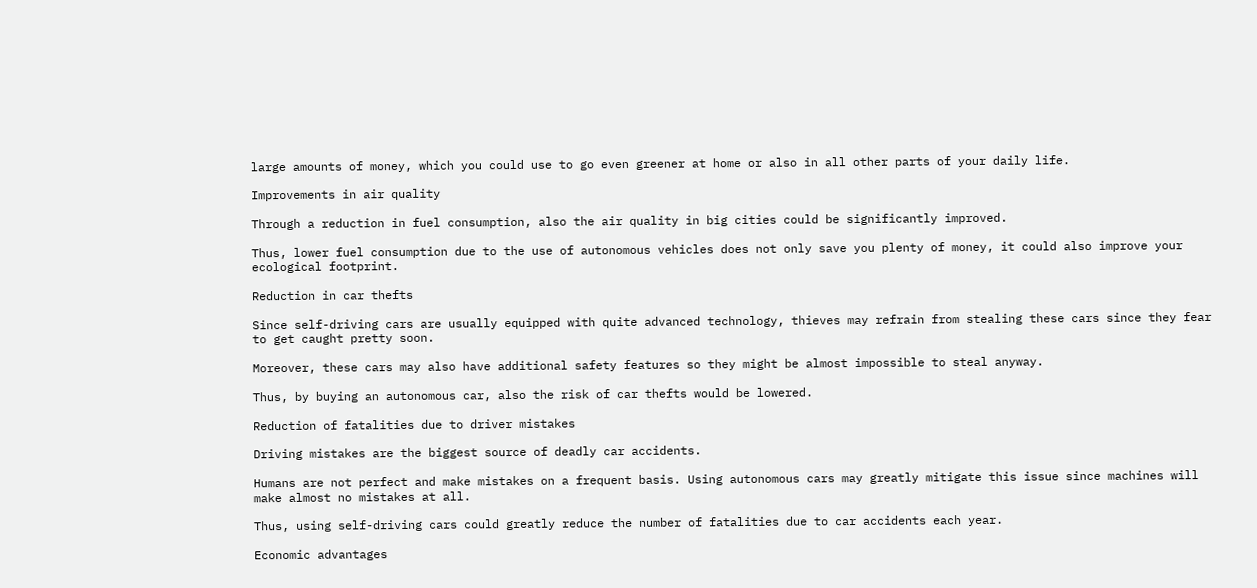large amounts of money, which you could use to go even greener at home or also in all other parts of your daily life.

Improvements in air quality

Through a reduction in fuel consumption, also the air quality in big cities could be significantly improved.

Thus, lower fuel consumption due to the use of autonomous vehicles does not only save you plenty of money, it could also improve your ecological footprint.

Reduction in car thefts

Since self-driving cars are usually equipped with quite advanced technology, thieves may refrain from stealing these cars since they fear to get caught pretty soon.

Moreover, these cars may also have additional safety features so they might be almost impossible to steal anyway.

Thus, by buying an autonomous car, also the risk of car thefts would be lowered.

Reduction of fatalities due to driver mistakes

Driving mistakes are the biggest source of deadly car accidents.

Humans are not perfect and make mistakes on a frequent basis. Using autonomous cars may greatly mitigate this issue since machines will make almost no mistakes at all.

Thus, using self-driving cars could greatly reduce the number of fatalities due to car accidents each year.

Economic advantages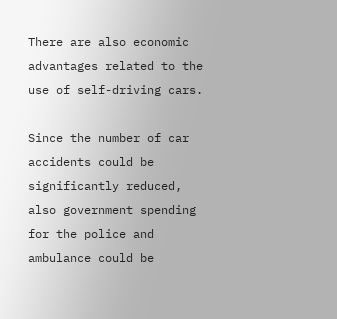There are also economic advantages related to the use of self-driving cars.

Since the number of car accidents could be significantly reduced, also government spending for the police and ambulance could be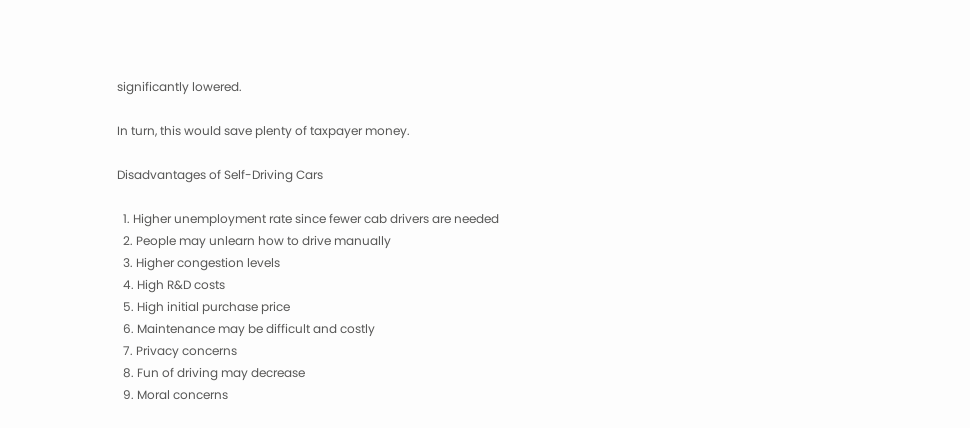significantly lowered.

In turn, this would save plenty of taxpayer money.

Disadvantages of Self-Driving Cars

  1. Higher unemployment rate since fewer cab drivers are needed
  2. People may unlearn how to drive manually
  3. Higher congestion levels
  4. High R&D costs
  5. High initial purchase price
  6. Maintenance may be difficult and costly
  7. Privacy concerns
  8. Fun of driving may decrease
  9. Moral concerns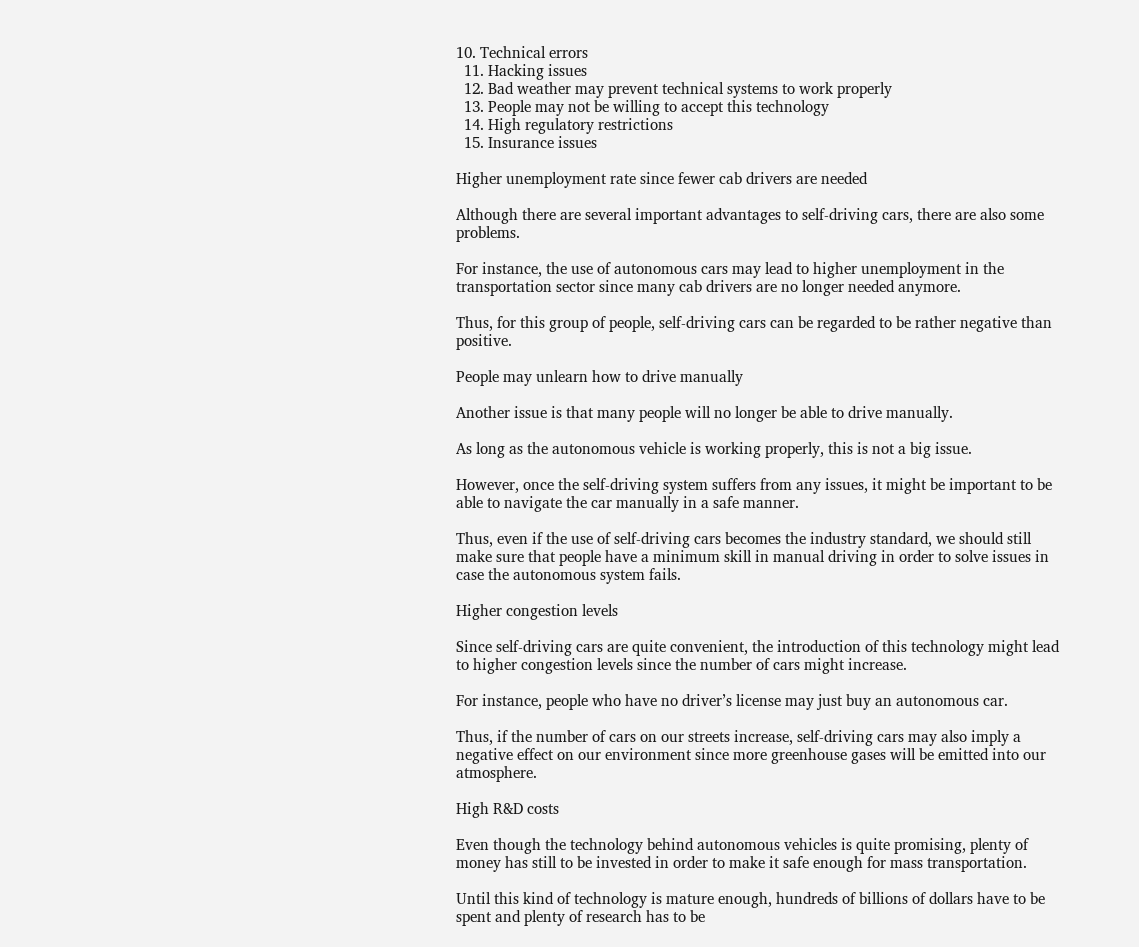10. Technical errors
  11. Hacking issues
  12. Bad weather may prevent technical systems to work properly
  13. People may not be willing to accept this technology
  14. High regulatory restrictions
  15. Insurance issues

Higher unemployment rate since fewer cab drivers are needed

Although there are several important advantages to self-driving cars, there are also some problems.

For instance, the use of autonomous cars may lead to higher unemployment in the transportation sector since many cab drivers are no longer needed anymore.

Thus, for this group of people, self-driving cars can be regarded to be rather negative than positive.

People may unlearn how to drive manually

Another issue is that many people will no longer be able to drive manually.

As long as the autonomous vehicle is working properly, this is not a big issue.

However, once the self-driving system suffers from any issues, it might be important to be able to navigate the car manually in a safe manner.

Thus, even if the use of self-driving cars becomes the industry standard, we should still make sure that people have a minimum skill in manual driving in order to solve issues in case the autonomous system fails.

Higher congestion levels

Since self-driving cars are quite convenient, the introduction of this technology might lead to higher congestion levels since the number of cars might increase.

For instance, people who have no driver’s license may just buy an autonomous car.

Thus, if the number of cars on our streets increase, self-driving cars may also imply a negative effect on our environment since more greenhouse gases will be emitted into our atmosphere.

High R&D costs

Even though the technology behind autonomous vehicles is quite promising, plenty of money has still to be invested in order to make it safe enough for mass transportation.

Until this kind of technology is mature enough, hundreds of billions of dollars have to be spent and plenty of research has to be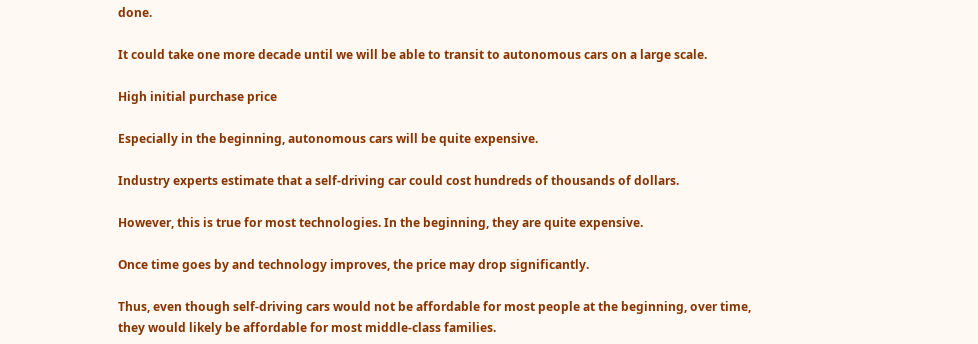done.

It could take one more decade until we will be able to transit to autonomous cars on a large scale.

High initial purchase price

Especially in the beginning, autonomous cars will be quite expensive.

Industry experts estimate that a self-driving car could cost hundreds of thousands of dollars.

However, this is true for most technologies. In the beginning, they are quite expensive.

Once time goes by and technology improves, the price may drop significantly.

Thus, even though self-driving cars would not be affordable for most people at the beginning, over time, they would likely be affordable for most middle-class families.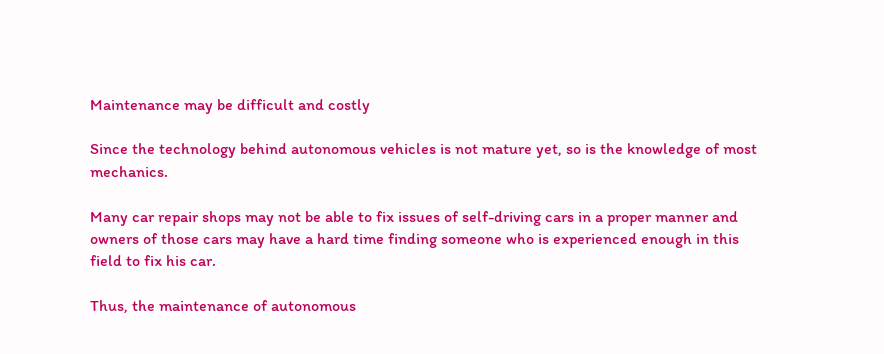Maintenance may be difficult and costly

Since the technology behind autonomous vehicles is not mature yet, so is the knowledge of most mechanics.

Many car repair shops may not be able to fix issues of self-driving cars in a proper manner and owners of those cars may have a hard time finding someone who is experienced enough in this field to fix his car.

Thus, the maintenance of autonomous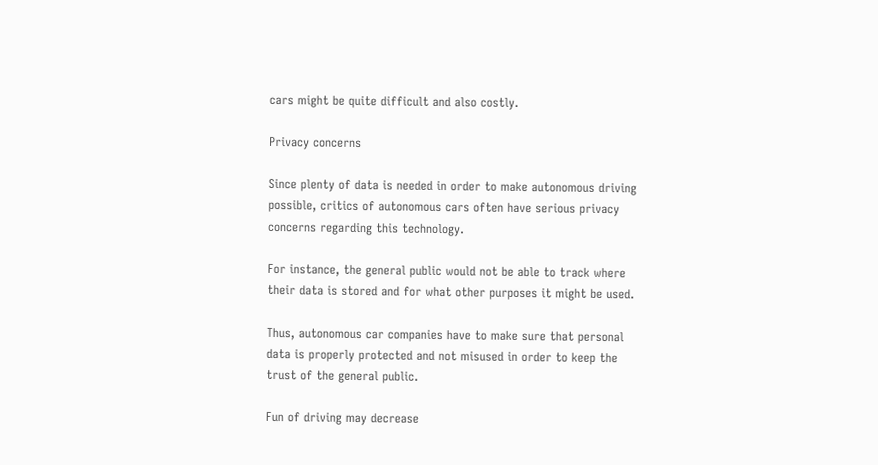cars might be quite difficult and also costly.

Privacy concerns

Since plenty of data is needed in order to make autonomous driving possible, critics of autonomous cars often have serious privacy concerns regarding this technology.

For instance, the general public would not be able to track where their data is stored and for what other purposes it might be used.

Thus, autonomous car companies have to make sure that personal data is properly protected and not misused in order to keep the trust of the general public.

Fun of driving may decrease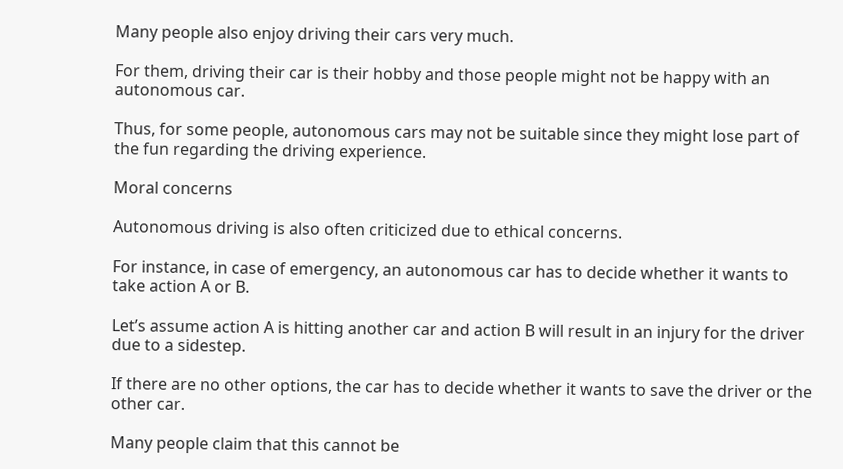Many people also enjoy driving their cars very much.

For them, driving their car is their hobby and those people might not be happy with an autonomous car.

Thus, for some people, autonomous cars may not be suitable since they might lose part of the fun regarding the driving experience.

Moral concerns

Autonomous driving is also often criticized due to ethical concerns.

For instance, in case of emergency, an autonomous car has to decide whether it wants to take action A or B.

Let’s assume action A is hitting another car and action B will result in an injury for the driver due to a sidestep.

If there are no other options, the car has to decide whether it wants to save the driver or the other car.

Many people claim that this cannot be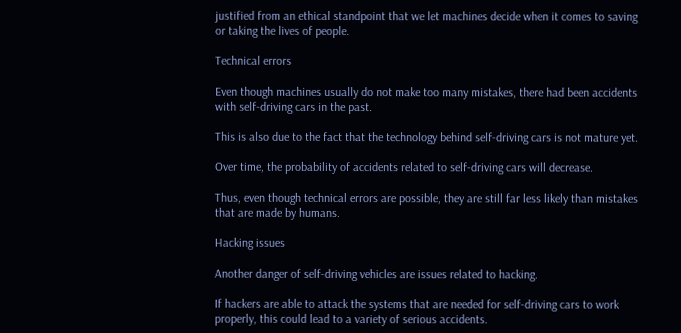justified from an ethical standpoint that we let machines decide when it comes to saving or taking the lives of people.

Technical errors

Even though machines usually do not make too many mistakes, there had been accidents with self-driving cars in the past.

This is also due to the fact that the technology behind self-driving cars is not mature yet.

Over time, the probability of accidents related to self-driving cars will decrease.

Thus, even though technical errors are possible, they are still far less likely than mistakes that are made by humans.

Hacking issues

Another danger of self-driving vehicles are issues related to hacking.

If hackers are able to attack the systems that are needed for self-driving cars to work properly, this could lead to a variety of serious accidents.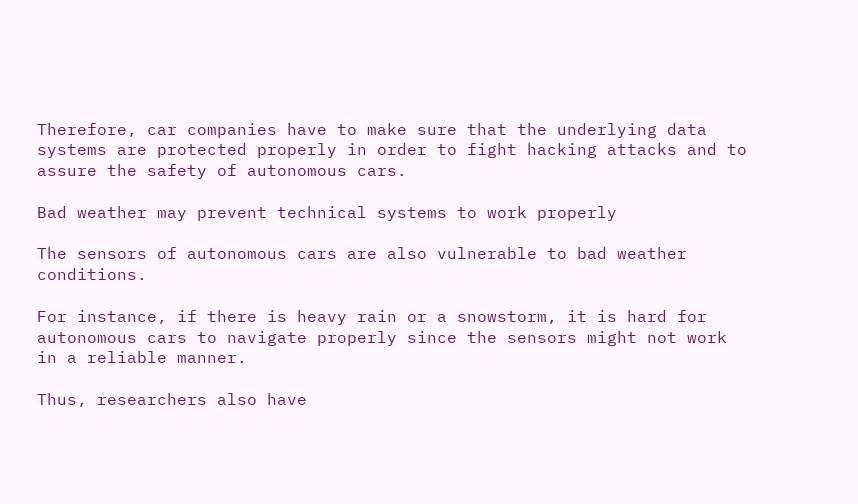Therefore, car companies have to make sure that the underlying data systems are protected properly in order to fight hacking attacks and to assure the safety of autonomous cars.

Bad weather may prevent technical systems to work properly

The sensors of autonomous cars are also vulnerable to bad weather conditions.

For instance, if there is heavy rain or a snowstorm, it is hard for autonomous cars to navigate properly since the sensors might not work in a reliable manner.

Thus, researchers also have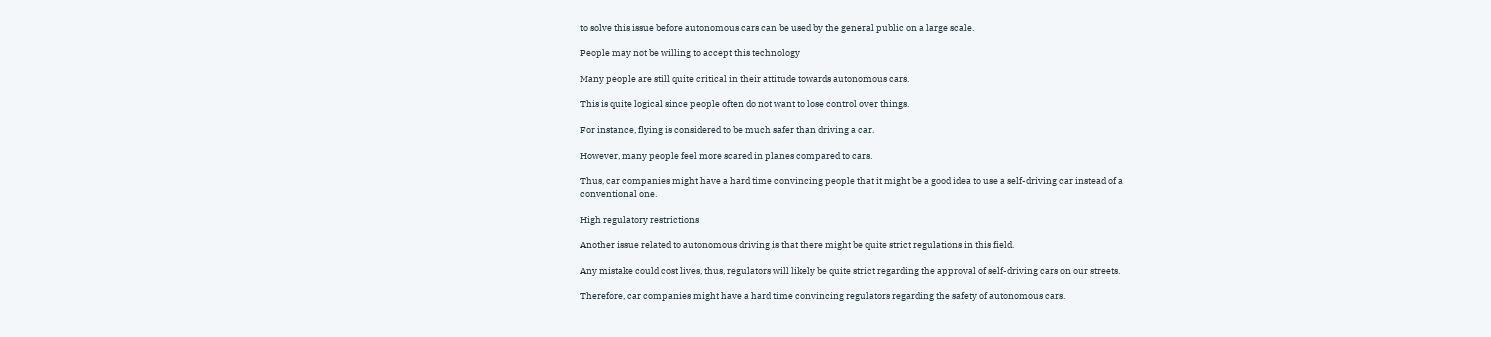to solve this issue before autonomous cars can be used by the general public on a large scale.

People may not be willing to accept this technology

Many people are still quite critical in their attitude towards autonomous cars.

This is quite logical since people often do not want to lose control over things.

For instance, flying is considered to be much safer than driving a car.

However, many people feel more scared in planes compared to cars.

Thus, car companies might have a hard time convincing people that it might be a good idea to use a self-driving car instead of a conventional one.

High regulatory restrictions

Another issue related to autonomous driving is that there might be quite strict regulations in this field.

Any mistake could cost lives, thus, regulators will likely be quite strict regarding the approval of self-driving cars on our streets.

Therefore, car companies might have a hard time convincing regulators regarding the safety of autonomous cars.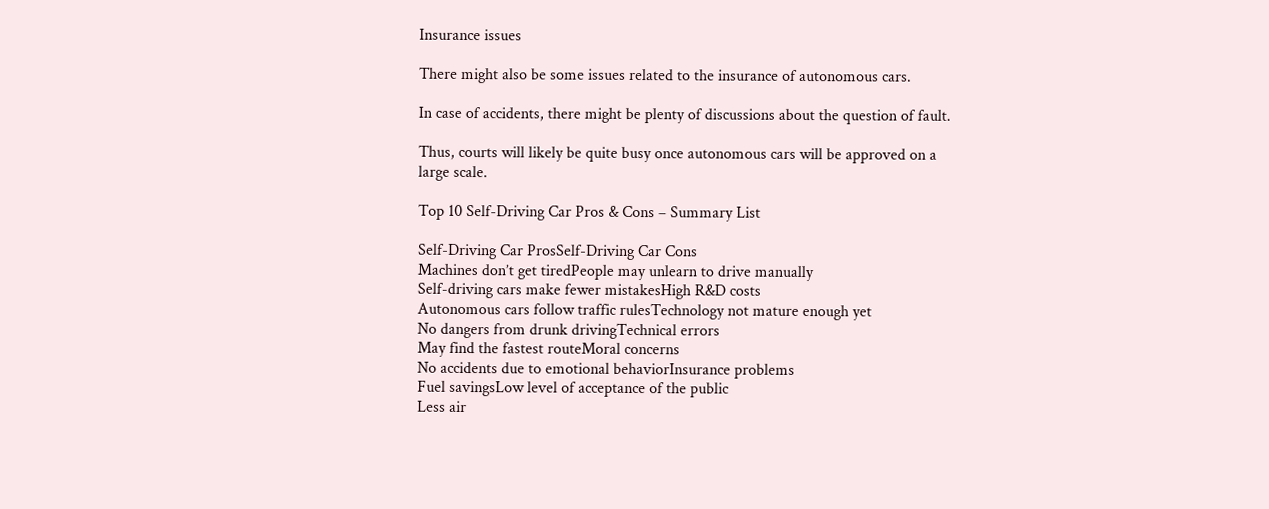Insurance issues

There might also be some issues related to the insurance of autonomous cars.

In case of accidents, there might be plenty of discussions about the question of fault.

Thus, courts will likely be quite busy once autonomous cars will be approved on a large scale.

Top 10 Self-Driving Car Pros & Cons – Summary List

Self-Driving Car ProsSelf-Driving Car Cons
Machines don’t get tiredPeople may unlearn to drive manually
Self-driving cars make fewer mistakesHigh R&D costs
Autonomous cars follow traffic rulesTechnology not mature enough yet
No dangers from drunk drivingTechnical errors
May find the fastest routeMoral concerns
No accidents due to emotional behaviorInsurance problems
Fuel savingsLow level of acceptance of the public
Less air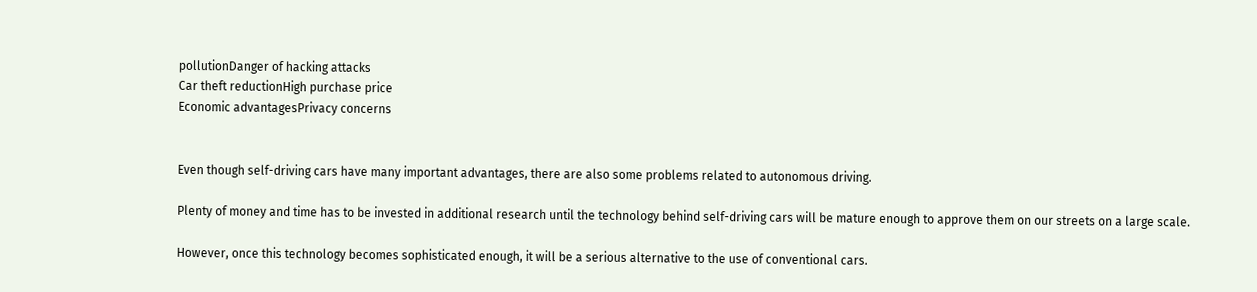pollutionDanger of hacking attacks
Car theft reductionHigh purchase price
Economic advantagesPrivacy concerns


Even though self-driving cars have many important advantages, there are also some problems related to autonomous driving.

Plenty of money and time has to be invested in additional research until the technology behind self-driving cars will be mature enough to approve them on our streets on a large scale.

However, once this technology becomes sophisticated enough, it will be a serious alternative to the use of conventional cars.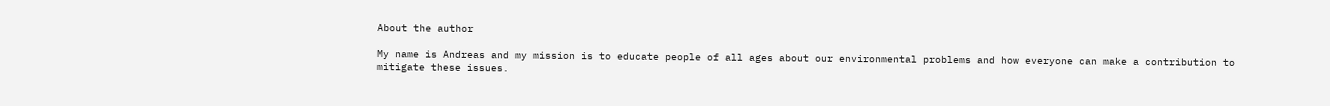About the author

My name is Andreas and my mission is to educate people of all ages about our environmental problems and how everyone can make a contribution to mitigate these issues.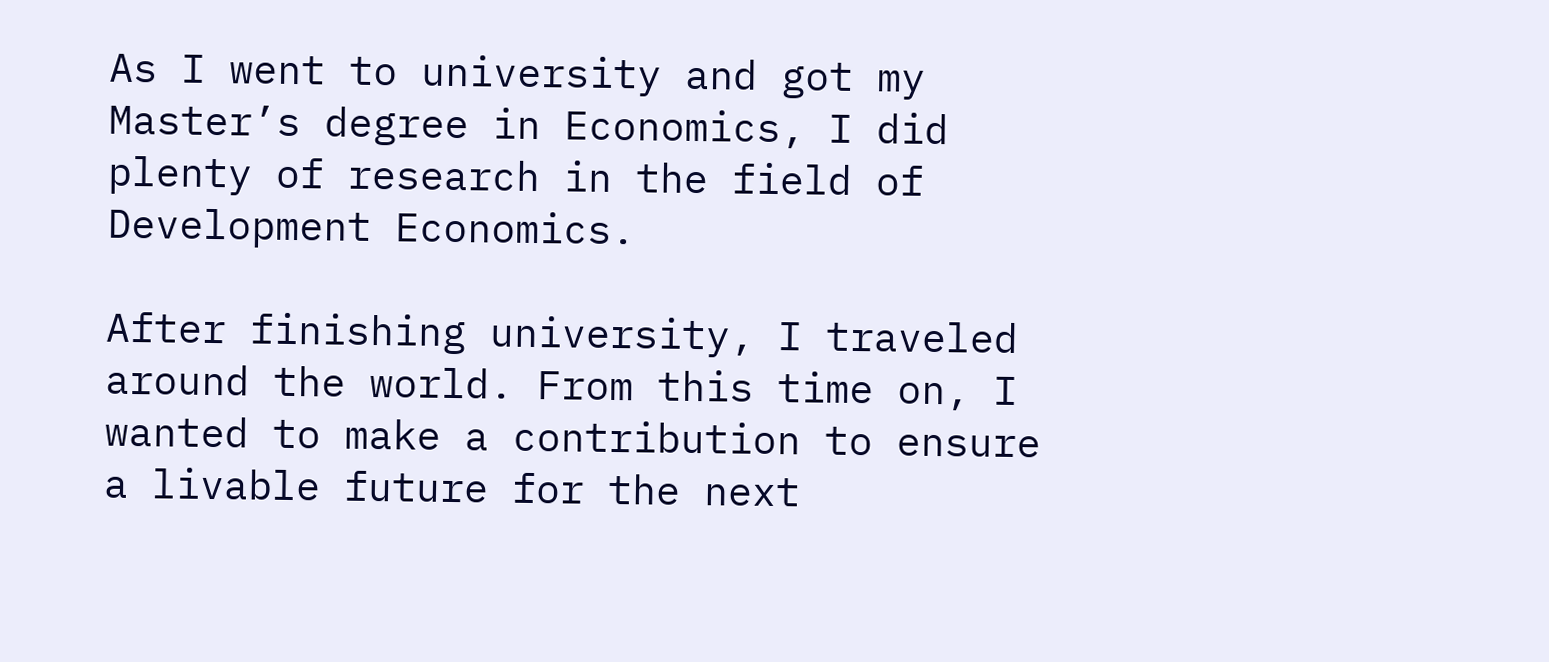As I went to university and got my Master’s degree in Economics, I did plenty of research in the field of Development Economics.

After finishing university, I traveled around the world. From this time on, I wanted to make a contribution to ensure a livable future for the next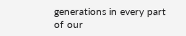generations in every part of our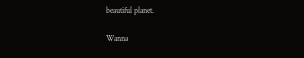beautiful planet.

Wanna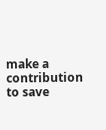make a contribution to save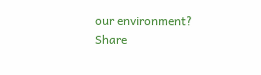our environment? Share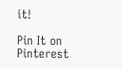it!

Pin It on Pinterest